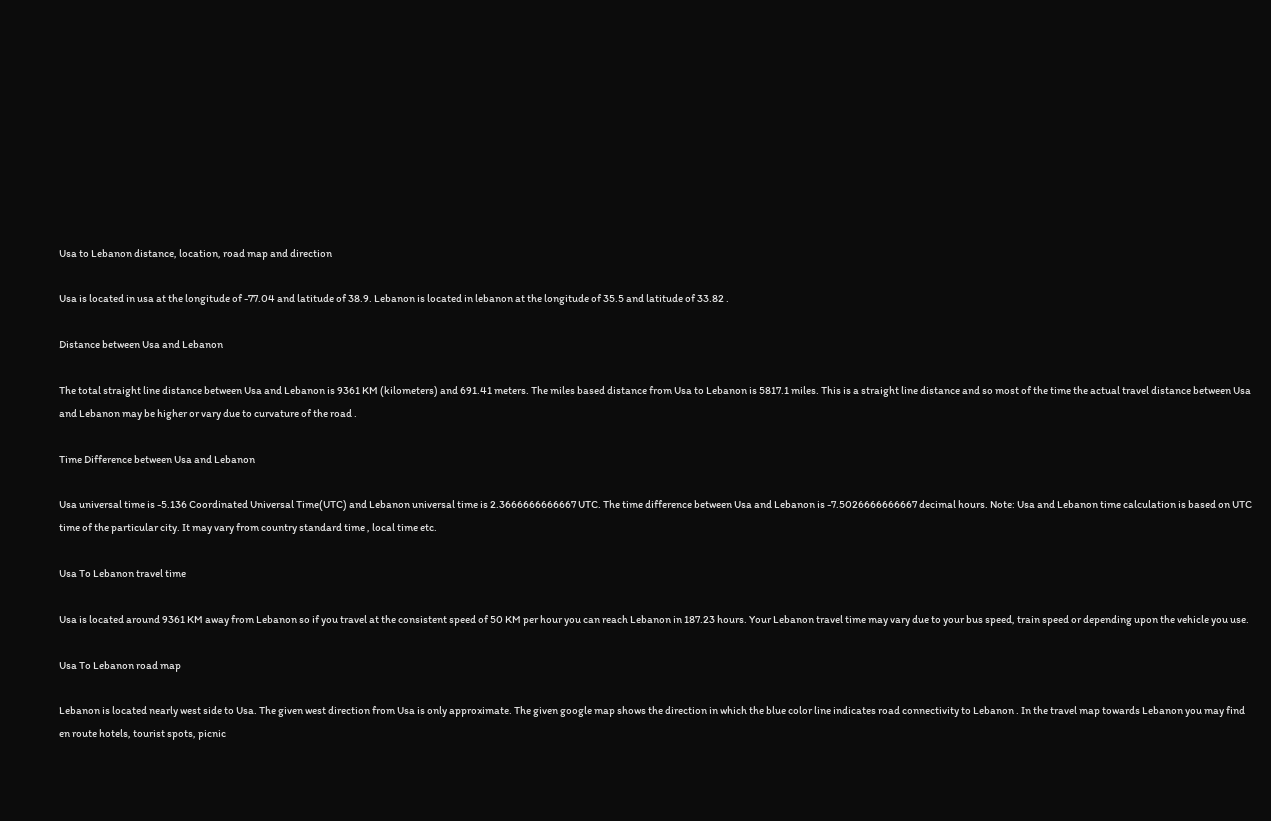Usa to Lebanon distance, location, road map and direction

Usa is located in usa at the longitude of -77.04 and latitude of 38.9. Lebanon is located in lebanon at the longitude of 35.5 and latitude of 33.82 .

Distance between Usa and Lebanon

The total straight line distance between Usa and Lebanon is 9361 KM (kilometers) and 691.41 meters. The miles based distance from Usa to Lebanon is 5817.1 miles. This is a straight line distance and so most of the time the actual travel distance between Usa and Lebanon may be higher or vary due to curvature of the road .

Time Difference between Usa and Lebanon

Usa universal time is -5.136 Coordinated Universal Time(UTC) and Lebanon universal time is 2.3666666666667 UTC. The time difference between Usa and Lebanon is -7.5026666666667 decimal hours. Note: Usa and Lebanon time calculation is based on UTC time of the particular city. It may vary from country standard time , local time etc.

Usa To Lebanon travel time

Usa is located around 9361 KM away from Lebanon so if you travel at the consistent speed of 50 KM per hour you can reach Lebanon in 187.23 hours. Your Lebanon travel time may vary due to your bus speed, train speed or depending upon the vehicle you use.

Usa To Lebanon road map

Lebanon is located nearly west side to Usa. The given west direction from Usa is only approximate. The given google map shows the direction in which the blue color line indicates road connectivity to Lebanon . In the travel map towards Lebanon you may find en route hotels, tourist spots, picnic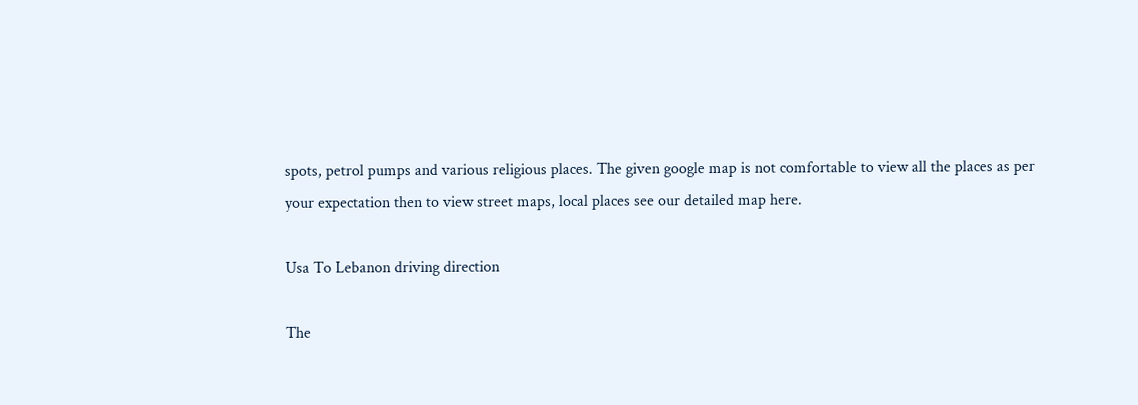spots, petrol pumps and various religious places. The given google map is not comfortable to view all the places as per your expectation then to view street maps, local places see our detailed map here.

Usa To Lebanon driving direction

The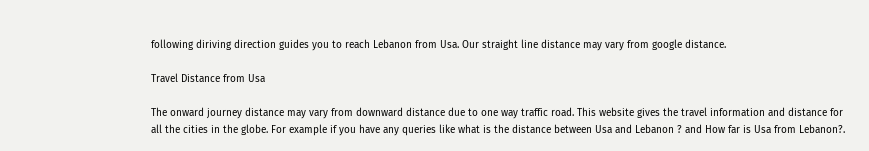following diriving direction guides you to reach Lebanon from Usa. Our straight line distance may vary from google distance.

Travel Distance from Usa

The onward journey distance may vary from downward distance due to one way traffic road. This website gives the travel information and distance for all the cities in the globe. For example if you have any queries like what is the distance between Usa and Lebanon ? and How far is Usa from Lebanon?.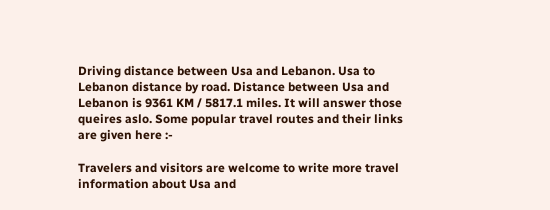Driving distance between Usa and Lebanon. Usa to Lebanon distance by road. Distance between Usa and Lebanon is 9361 KM / 5817.1 miles. It will answer those queires aslo. Some popular travel routes and their links are given here :-

Travelers and visitors are welcome to write more travel information about Usa and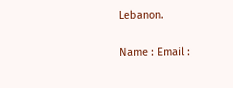Lebanon.

Name : Email :